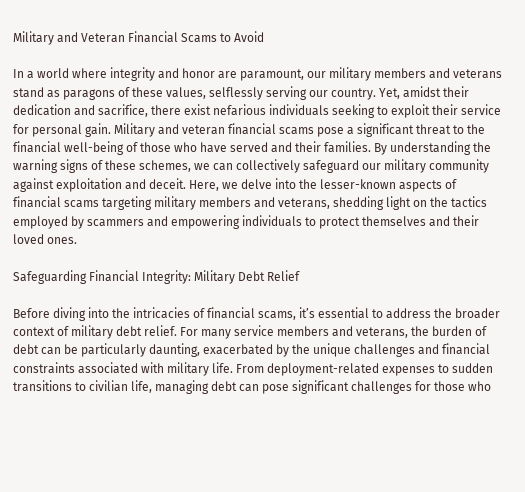Military and Veteran Financial Scams to Avoid

In a world where integrity and honor are paramount, our military members and veterans stand as paragons of these values, selflessly serving our country. Yet, amidst their dedication and sacrifice, there exist nefarious individuals seeking to exploit their service for personal gain. Military and veteran financial scams pose a significant threat to the financial well-being of those who have served and their families. By understanding the warning signs of these schemes, we can collectively safeguard our military community against exploitation and deceit. Here, we delve into the lesser-known aspects of financial scams targeting military members and veterans, shedding light on the tactics employed by scammers and empowering individuals to protect themselves and their loved ones.

Safeguarding Financial Integrity: Military Debt Relief

Before diving into the intricacies of financial scams, it’s essential to address the broader context of military debt relief. For many service members and veterans, the burden of debt can be particularly daunting, exacerbated by the unique challenges and financial constraints associated with military life. From deployment-related expenses to sudden transitions to civilian life, managing debt can pose significant challenges for those who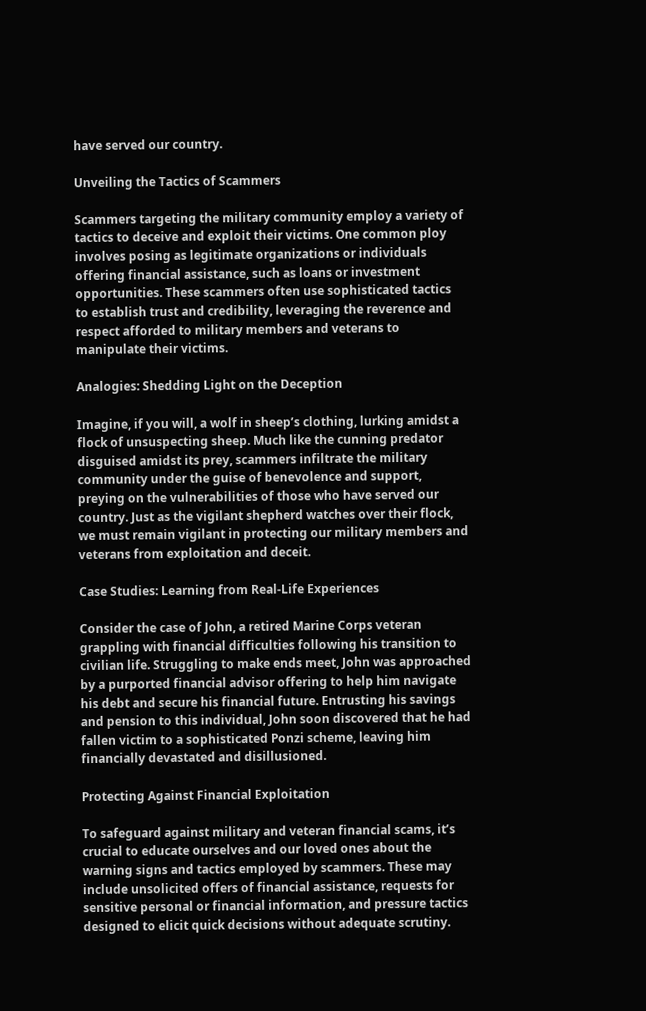have served our country.

Unveiling the Tactics of Scammers

Scammers targeting the military community employ a variety of tactics to deceive and exploit their victims. One common ploy involves posing as legitimate organizations or individuals offering financial assistance, such as loans or investment opportunities. These scammers often use sophisticated tactics to establish trust and credibility, leveraging the reverence and respect afforded to military members and veterans to manipulate their victims.

Analogies: Shedding Light on the Deception

Imagine, if you will, a wolf in sheep’s clothing, lurking amidst a flock of unsuspecting sheep. Much like the cunning predator disguised amidst its prey, scammers infiltrate the military community under the guise of benevolence and support, preying on the vulnerabilities of those who have served our country. Just as the vigilant shepherd watches over their flock, we must remain vigilant in protecting our military members and veterans from exploitation and deceit.

Case Studies: Learning from Real-Life Experiences

Consider the case of John, a retired Marine Corps veteran grappling with financial difficulties following his transition to civilian life. Struggling to make ends meet, John was approached by a purported financial advisor offering to help him navigate his debt and secure his financial future. Entrusting his savings and pension to this individual, John soon discovered that he had fallen victim to a sophisticated Ponzi scheme, leaving him financially devastated and disillusioned.

Protecting Against Financial Exploitation

To safeguard against military and veteran financial scams, it’s crucial to educate ourselves and our loved ones about the warning signs and tactics employed by scammers. These may include unsolicited offers of financial assistance, requests for sensitive personal or financial information, and pressure tactics designed to elicit quick decisions without adequate scrutiny.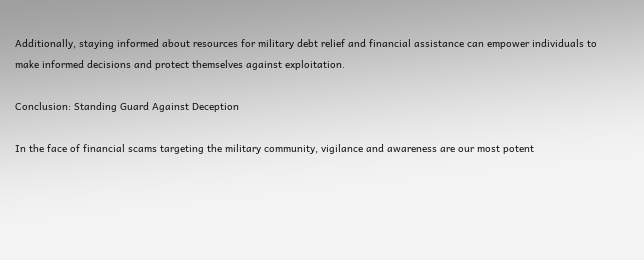Additionally, staying informed about resources for military debt relief and financial assistance can empower individuals to make informed decisions and protect themselves against exploitation.

Conclusion: Standing Guard Against Deception

In the face of financial scams targeting the military community, vigilance and awareness are our most potent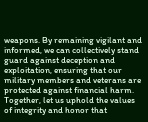weapons. By remaining vigilant and informed, we can collectively stand guard against deception and exploitation, ensuring that our military members and veterans are protected against financial harm. Together, let us uphold the values of integrity and honor that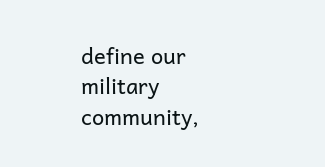define our military community,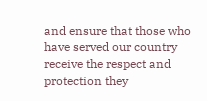and ensure that those who have served our country receive the respect and protection they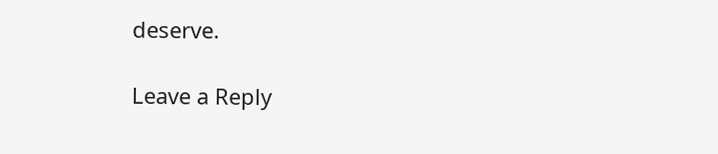deserve.

Leave a Reply